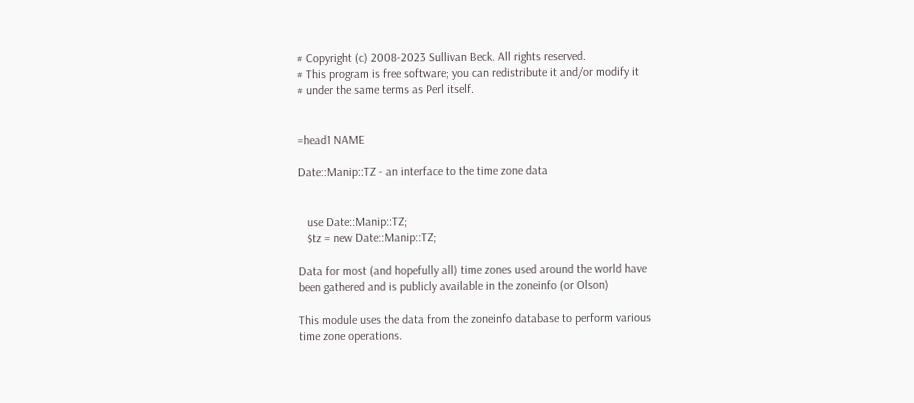# Copyright (c) 2008-2023 Sullivan Beck. All rights reserved.
# This program is free software; you can redistribute it and/or modify it
# under the same terms as Perl itself.


=head1 NAME

Date::Manip::TZ - an interface to the time zone data


   use Date::Manip::TZ;
   $tz = new Date::Manip::TZ;

Data for most (and hopefully all) time zones used around the world have
been gathered and is publicly available in the zoneinfo (or Olson)

This module uses the data from the zoneinfo database to perform various
time zone operations.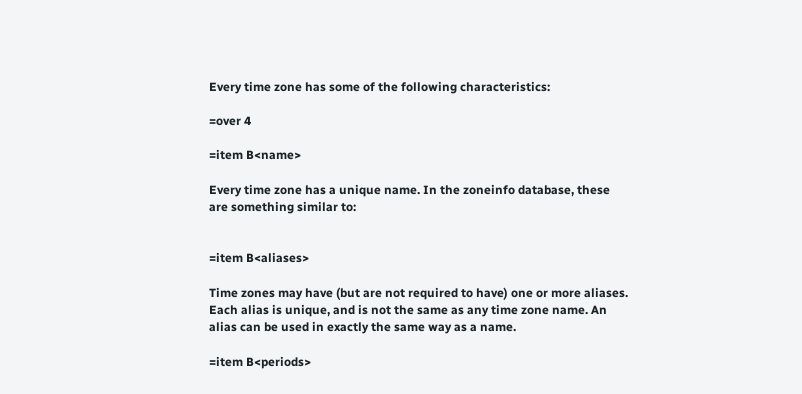Every time zone has some of the following characteristics:

=over 4

=item B<name>

Every time zone has a unique name. In the zoneinfo database, these
are something similar to:


=item B<aliases>

Time zones may have (but are not required to have) one or more aliases.
Each alias is unique, and is not the same as any time zone name. An
alias can be used in exactly the same way as a name.

=item B<periods>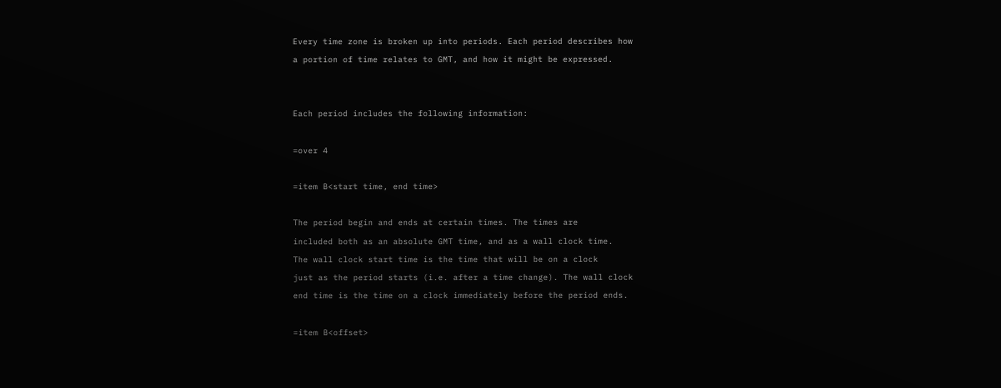Every time zone is broken up into periods. Each period describes how
a portion of time relates to GMT, and how it might be expressed.


Each period includes the following information:

=over 4

=item B<start time, end time>

The period begin and ends at certain times. The times are
included both as an absolute GMT time, and as a wall clock time.
The wall clock start time is the time that will be on a clock
just as the period starts (i.e. after a time change). The wall clock
end time is the time on a clock immediately before the period ends.

=item B<offset>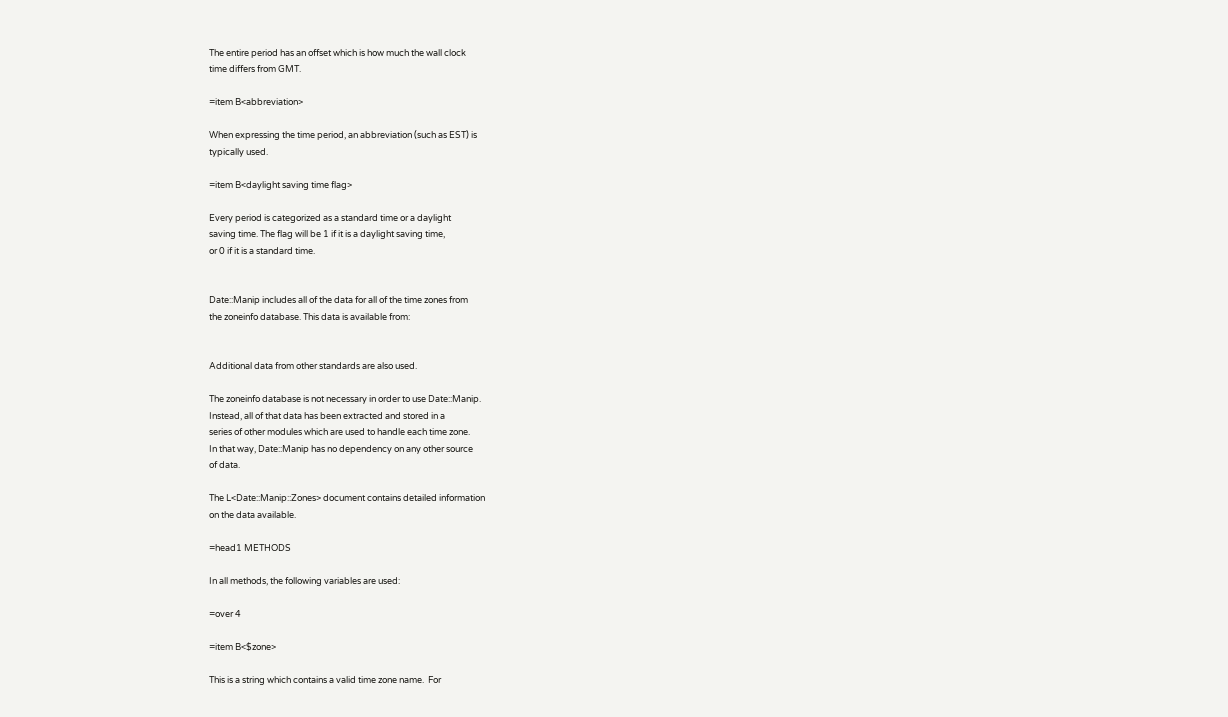The entire period has an offset which is how much the wall clock
time differs from GMT.

=item B<abbreviation>

When expressing the time period, an abbreviation (such as EST) is
typically used.

=item B<daylight saving time flag>

Every period is categorized as a standard time or a daylight
saving time. The flag will be 1 if it is a daylight saving time,
or 0 if it is a standard time.


Date::Manip includes all of the data for all of the time zones from
the zoneinfo database. This data is available from:


Additional data from other standards are also used.

The zoneinfo database is not necessary in order to use Date::Manip.
Instead, all of that data has been extracted and stored in a
series of other modules which are used to handle each time zone.
In that way, Date::Manip has no dependency on any other source
of data.

The L<Date::Manip::Zones> document contains detailed information
on the data available.

=head1 METHODS

In all methods, the following variables are used:

=over 4

=item B<$zone>

This is a string which contains a valid time zone name.  For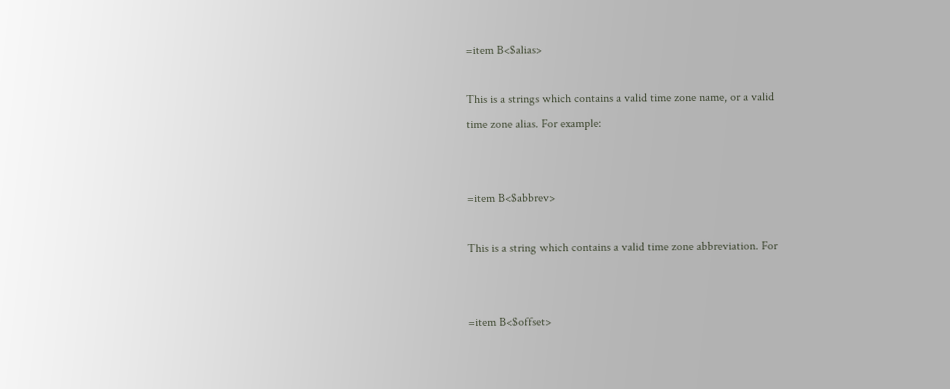=item B<$alias>

This is a strings which contains a valid time zone name, or a valid
time zone alias. For example:


=item B<$abbrev>

This is a string which contains a valid time zone abbreviation. For


=item B<$offset>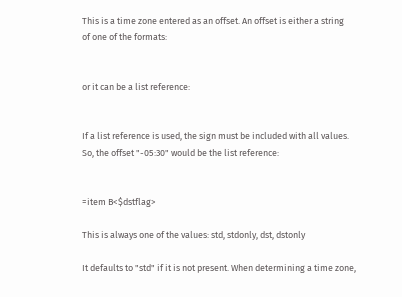This is a time zone entered as an offset. An offset is either a string
of one of the formats:


or it can be a list reference:


If a list reference is used, the sign must be included with all values.
So, the offset "-05:30" would be the list reference:


=item B<$dstflag>

This is always one of the values: std, stdonly, dst, dstonly

It defaults to "std" if it is not present. When determining a time zone,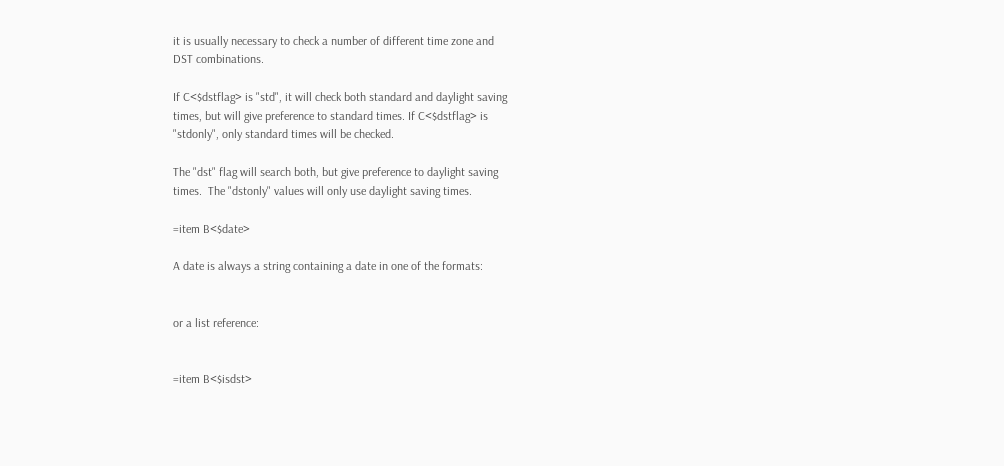it is usually necessary to check a number of different time zone and
DST combinations.

If C<$dstflag> is "std", it will check both standard and daylight saving
times, but will give preference to standard times. If C<$dstflag> is
"stdonly", only standard times will be checked.

The "dst" flag will search both, but give preference to daylight saving
times.  The "dstonly" values will only use daylight saving times.

=item B<$date>

A date is always a string containing a date in one of the formats:


or a list reference:


=item B<$isdst>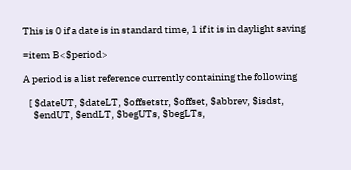This is 0 if a date is in standard time, 1 if it is in daylight saving

=item B<$period>

A period is a list reference currently containing the following

   [ $dateUT, $dateLT, $offsetstr, $offset, $abbrev, $isdst,
     $endUT, $endLT, $begUTs, $begLTs,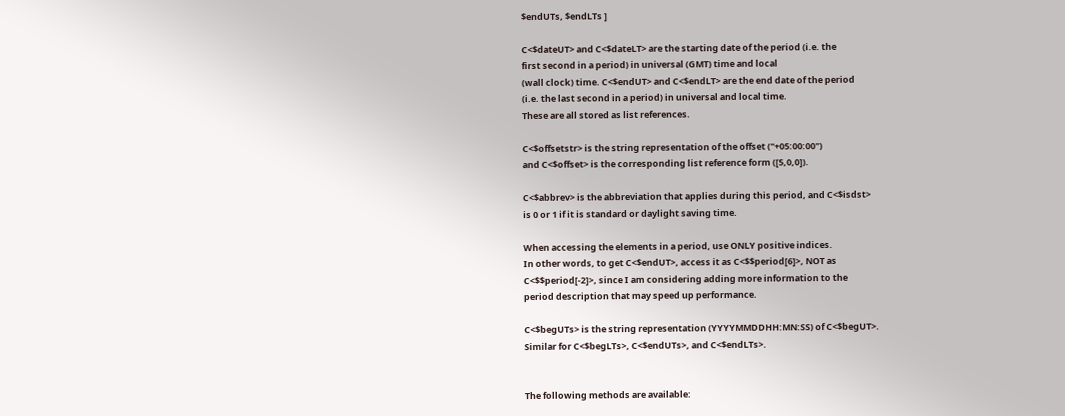$endUTs, $endLTs ]

C<$dateUT> and C<$dateLT> are the starting date of the period (i.e. the
first second in a period) in universal (GMT) time and local
(wall clock) time. C<$endUT> and C<$endLT> are the end date of the period
(i.e. the last second in a period) in universal and local time.
These are all stored as list references.

C<$offsetstr> is the string representation of the offset ("+05:00:00")
and C<$offset> is the corresponding list reference form ([5,0,0]).

C<$abbrev> is the abbreviation that applies during this period, and C<$isdst>
is 0 or 1 if it is standard or daylight saving time.

When accessing the elements in a period, use ONLY positive indices.
In other words, to get C<$endUT>, access it as C<$$period[6]>, NOT as
C<$$period[-2]>, since I am considering adding more information to the
period description that may speed up performance.

C<$begUTs> is the string representation (YYYYMMDDHH:MN:SS) of C<$begUT>.
Similar for C<$begLTs>, C<$endUTs>, and C<$endLTs>.


The following methods are available: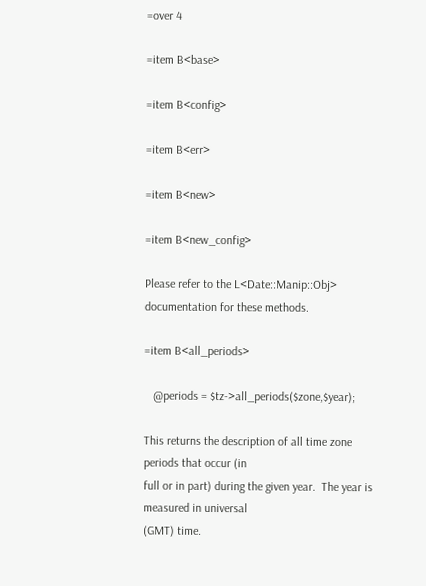=over 4

=item B<base>

=item B<config>

=item B<err>

=item B<new>

=item B<new_config>

Please refer to the L<Date::Manip::Obj> documentation for these methods.

=item B<all_periods>

   @periods = $tz->all_periods($zone,$year);

This returns the description of all time zone periods that occur (in
full or in part) during the given year.  The year is measured in universal
(GMT) time.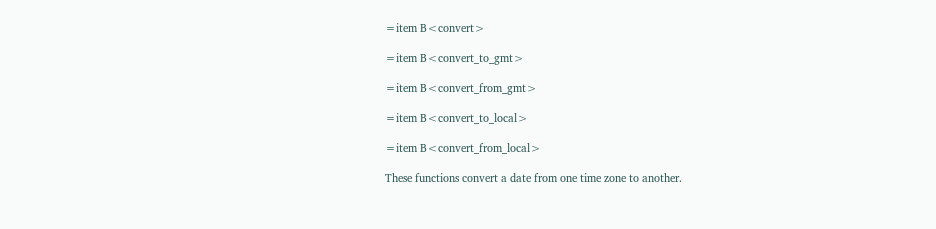=item B<convert>

=item B<convert_to_gmt>

=item B<convert_from_gmt>

=item B<convert_to_local>

=item B<convert_from_local>

These functions convert a date from one time zone to another.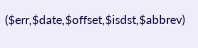($err,$date,$offset,$isdst,$abbrev)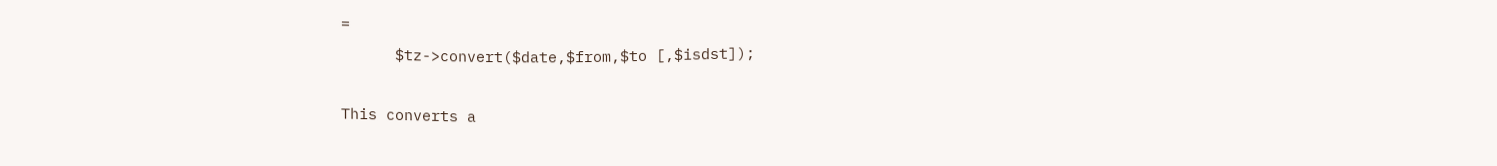=
      $tz->convert($date,$from,$to [,$isdst]);

This converts a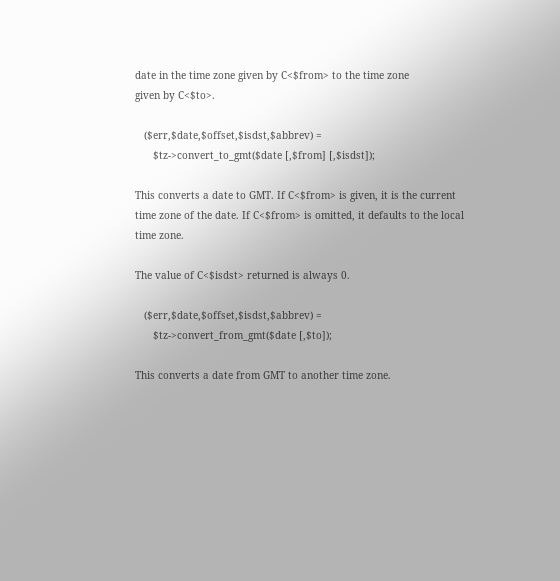date in the time zone given by C<$from> to the time zone
given by C<$to>.

   ($err,$date,$offset,$isdst,$abbrev) =
      $tz->convert_to_gmt($date [,$from] [,$isdst]);

This converts a date to GMT. If C<$from> is given, it is the current
time zone of the date. If C<$from> is omitted, it defaults to the local
time zone.

The value of C<$isdst> returned is always 0.

   ($err,$date,$offset,$isdst,$abbrev) =
      $tz->convert_from_gmt($date [,$to]);

This converts a date from GMT to another time zone.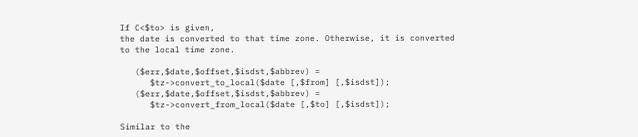If C<$to> is given,
the date is converted to that time zone. Otherwise, it is converted
to the local time zone.

   ($err,$date,$offset,$isdst,$abbrev) =
      $tz->convert_to_local($date [,$from] [,$isdst]);
   ($err,$date,$offset,$isdst,$abbrev) =
      $tz->convert_from_local($date [,$to] [,$isdst]);

Similar to the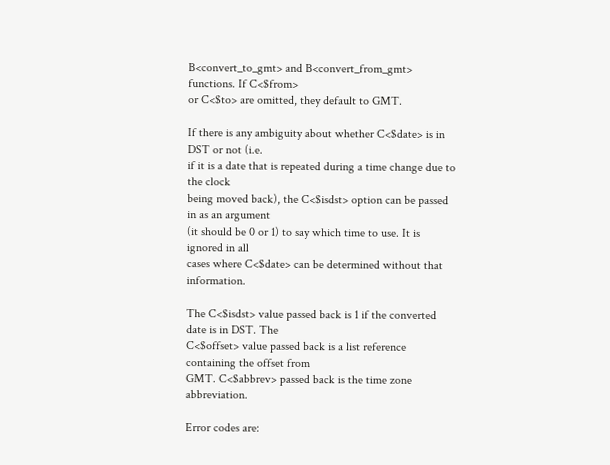B<convert_to_gmt> and B<convert_from_gmt> functions. If C<$from>
or C<$to> are omitted, they default to GMT.

If there is any ambiguity about whether C<$date> is in DST or not (i.e.
if it is a date that is repeated during a time change due to the clock
being moved back), the C<$isdst> option can be passed in as an argument
(it should be 0 or 1) to say which time to use. It is ignored in all
cases where C<$date> can be determined without that information.

The C<$isdst> value passed back is 1 if the converted date is in DST. The
C<$offset> value passed back is a list reference containing the offset from
GMT. C<$abbrev> passed back is the time zone abbreviation.

Error codes are: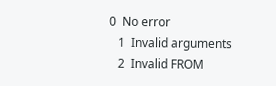0  No error
   1  Invalid arguments
   2  Invalid FROM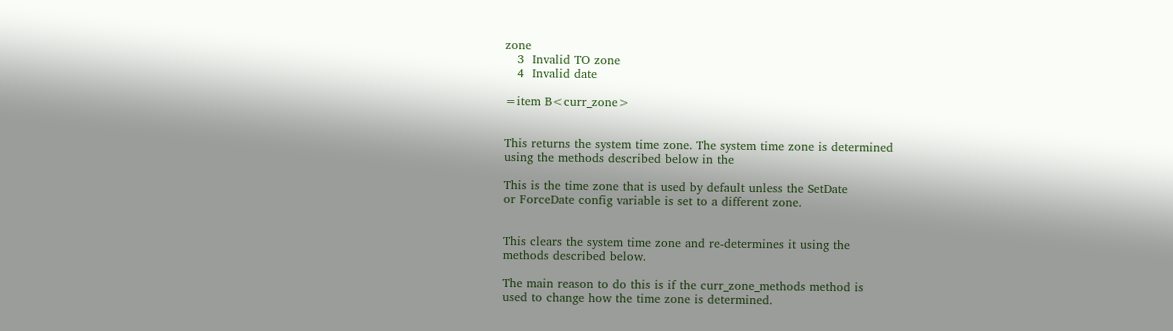zone
   3  Invalid TO zone
   4  Invalid date

=item B<curr_zone>


This returns the system time zone. The system time zone is determined
using the methods described below in the

This is the time zone that is used by default unless the SetDate
or ForceDate config variable is set to a different zone.


This clears the system time zone and re-determines it using the
methods described below.

The main reason to do this is if the curr_zone_methods method is
used to change how the time zone is determined.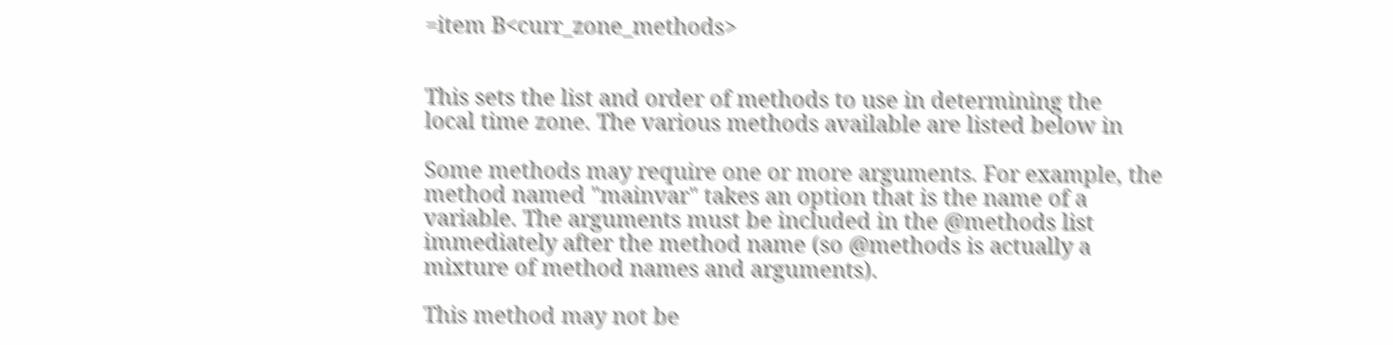=item B<curr_zone_methods>


This sets the list and order of methods to use in determining the
local time zone. The various methods available are listed below in

Some methods may require one or more arguments. For example, the
method named "mainvar" takes an option that is the name of a
variable. The arguments must be included in the @methods list
immediately after the method name (so @methods is actually a
mixture of method names and arguments).

This method may not be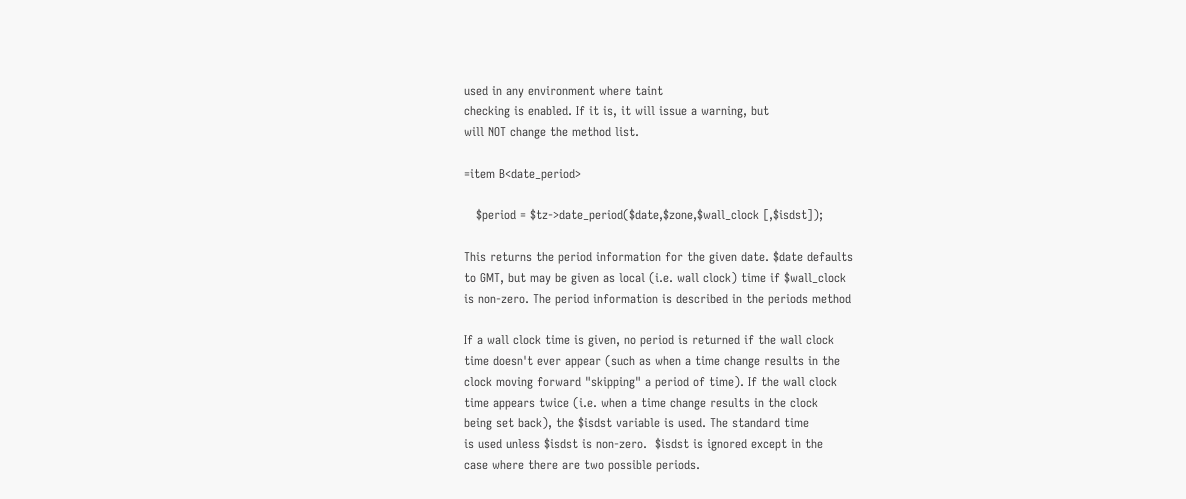used in any environment where taint
checking is enabled. If it is, it will issue a warning, but
will NOT change the method list.

=item B<date_period>

   $period = $tz->date_period($date,$zone,$wall_clock [,$isdst]);

This returns the period information for the given date. $date defaults
to GMT, but may be given as local (i.e. wall clock) time if $wall_clock
is non-zero. The period information is described in the periods method

If a wall clock time is given, no period is returned if the wall clock
time doesn't ever appear (such as when a time change results in the
clock moving forward "skipping" a period of time). If the wall clock
time appears twice (i.e. when a time change results in the clock
being set back), the $isdst variable is used. The standard time
is used unless $isdst is non-zero.  $isdst is ignored except in the
case where there are two possible periods.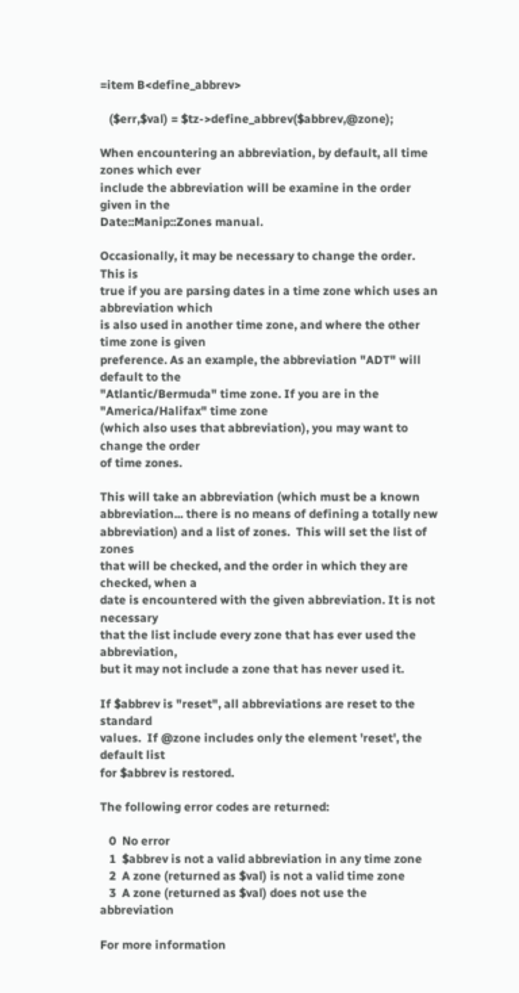=item B<define_abbrev>

   ($err,$val) = $tz->define_abbrev($abbrev,@zone);

When encountering an abbreviation, by default, all time zones which ever
include the abbreviation will be examine in the order given in the
Date::Manip::Zones manual.

Occasionally, it may be necessary to change the order. This is
true if you are parsing dates in a time zone which uses an abbreviation which
is also used in another time zone, and where the other time zone is given
preference. As an example, the abbreviation "ADT" will default to the
"Atlantic/Bermuda" time zone. If you are in the "America/Halifax" time zone
(which also uses that abbreviation), you may want to change the order
of time zones.

This will take an abbreviation (which must be a known
abbreviation... there is no means of defining a totally new
abbreviation) and a list of zones.  This will set the list of zones
that will be checked, and the order in which they are checked, when a
date is encountered with the given abbreviation. It is not necessary
that the list include every zone that has ever used the abbreviation,
but it may not include a zone that has never used it.

If $abbrev is "reset", all abbreviations are reset to the standard
values.  If @zone includes only the element 'reset', the default list
for $abbrev is restored.

The following error codes are returned:

   0  No error
   1  $abbrev is not a valid abbreviation in any time zone
   2  A zone (returned as $val) is not a valid time zone
   3  A zone (returned as $val) does not use the abbreviation

For more information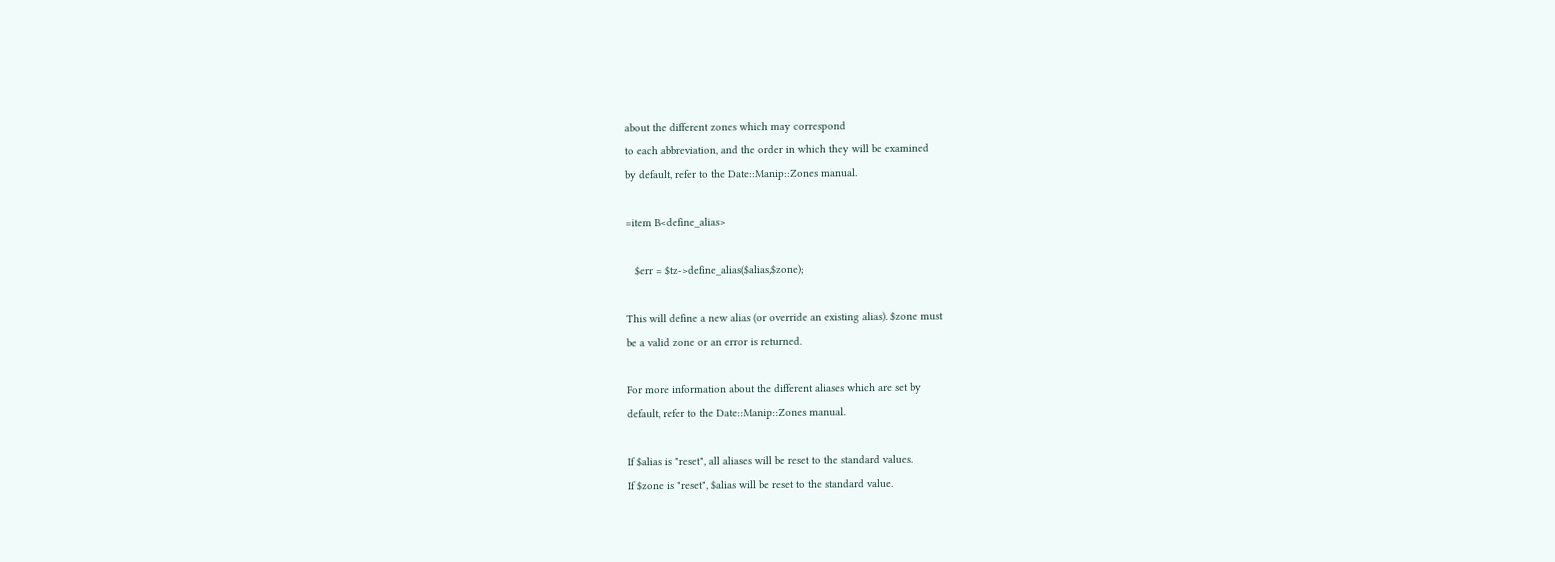about the different zones which may correspond
to each abbreviation, and the order in which they will be examined
by default, refer to the Date::Manip::Zones manual.

=item B<define_alias>

   $err = $tz->define_alias($alias,$zone);

This will define a new alias (or override an existing alias). $zone must
be a valid zone or an error is returned.

For more information about the different aliases which are set by
default, refer to the Date::Manip::Zones manual.

If $alias is "reset", all aliases will be reset to the standard values.
If $zone is "reset", $alias will be reset to the standard value.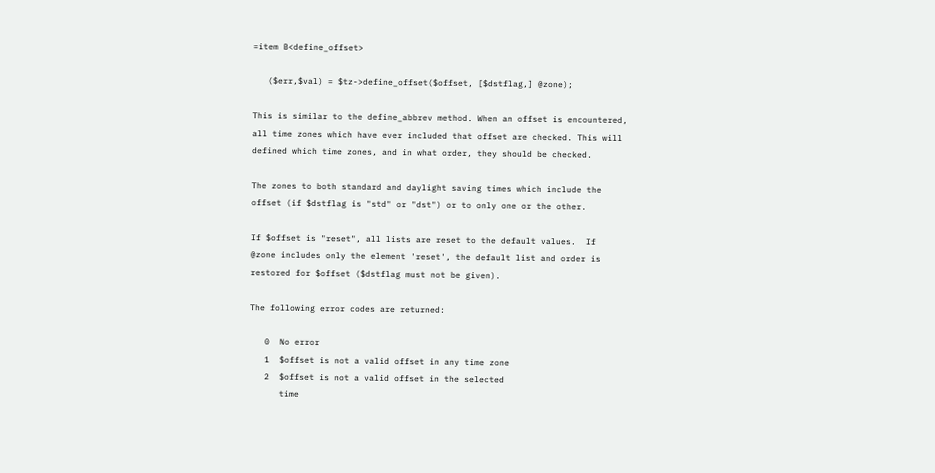=item B<define_offset>

   ($err,$val) = $tz->define_offset($offset, [$dstflag,] @zone);

This is similar to the define_abbrev method. When an offset is encountered,
all time zones which have ever included that offset are checked. This will
defined which time zones, and in what order, they should be checked.

The zones to both standard and daylight saving times which include the
offset (if $dstflag is "std" or "dst") or to only one or the other.

If $offset is "reset", all lists are reset to the default values.  If
@zone includes only the element 'reset', the default list and order is
restored for $offset ($dstflag must not be given).

The following error codes are returned:

   0  No error
   1  $offset is not a valid offset in any time zone
   2  $offset is not a valid offset in the selected
      time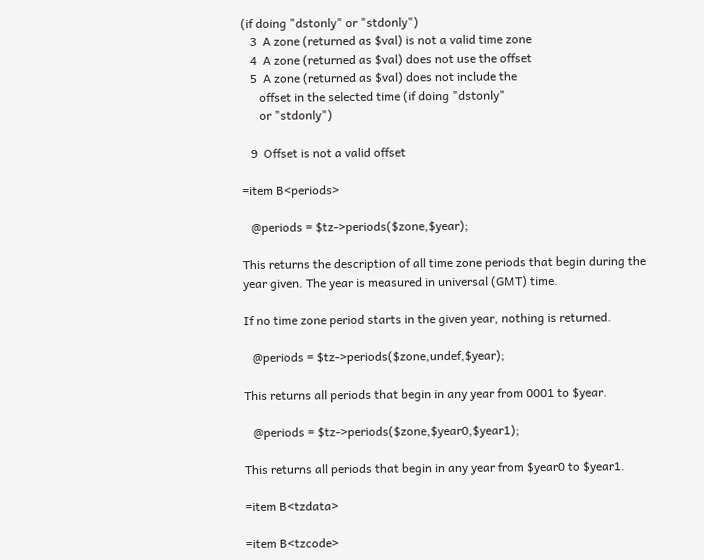(if doing "dstonly" or "stdonly")
   3  A zone (returned as $val) is not a valid time zone
   4  A zone (returned as $val) does not use the offset
   5  A zone (returned as $val) does not include the
      offset in the selected time (if doing "dstonly"
      or "stdonly")

   9  Offset is not a valid offset

=item B<periods>

   @periods = $tz->periods($zone,$year);

This returns the description of all time zone periods that begin during the
year given. The year is measured in universal (GMT) time.

If no time zone period starts in the given year, nothing is returned.

   @periods = $tz->periods($zone,undef,$year);

This returns all periods that begin in any year from 0001 to $year.

   @periods = $tz->periods($zone,$year0,$year1);

This returns all periods that begin in any year from $year0 to $year1.

=item B<tzdata>

=item B<tzcode>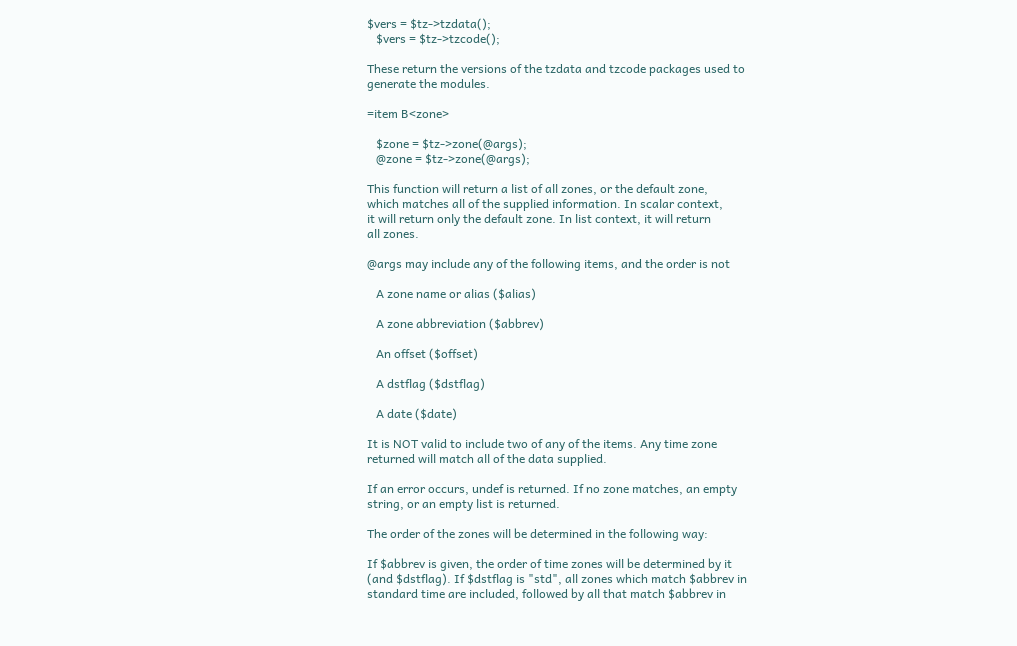$vers = $tz->tzdata();
   $vers = $tz->tzcode();

These return the versions of the tzdata and tzcode packages used to
generate the modules.

=item B<zone>

   $zone = $tz->zone(@args);
   @zone = $tz->zone(@args);

This function will return a list of all zones, or the default zone,
which matches all of the supplied information. In scalar context,
it will return only the default zone. In list context, it will return
all zones.

@args may include any of the following items, and the order is not

   A zone name or alias ($alias)

   A zone abbreviation ($abbrev)

   An offset ($offset)

   A dstflag ($dstflag)

   A date ($date)

It is NOT valid to include two of any of the items. Any time zone
returned will match all of the data supplied.

If an error occurs, undef is returned. If no zone matches, an empty
string, or an empty list is returned.

The order of the zones will be determined in the following way:

If $abbrev is given, the order of time zones will be determined by it
(and $dstflag). If $dstflag is "std", all zones which match $abbrev in
standard time are included, followed by all that match $abbrev in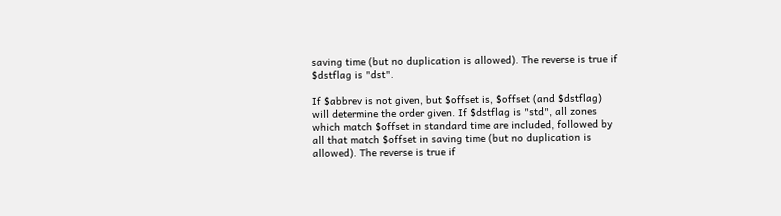saving time (but no duplication is allowed). The reverse is true if
$dstflag is "dst".

If $abbrev is not given, but $offset is, $offset (and $dstflag)
will determine the order given. If $dstflag is "std", all zones
which match $offset in standard time are included, followed by
all that match $offset in saving time (but no duplication is
allowed). The reverse is true if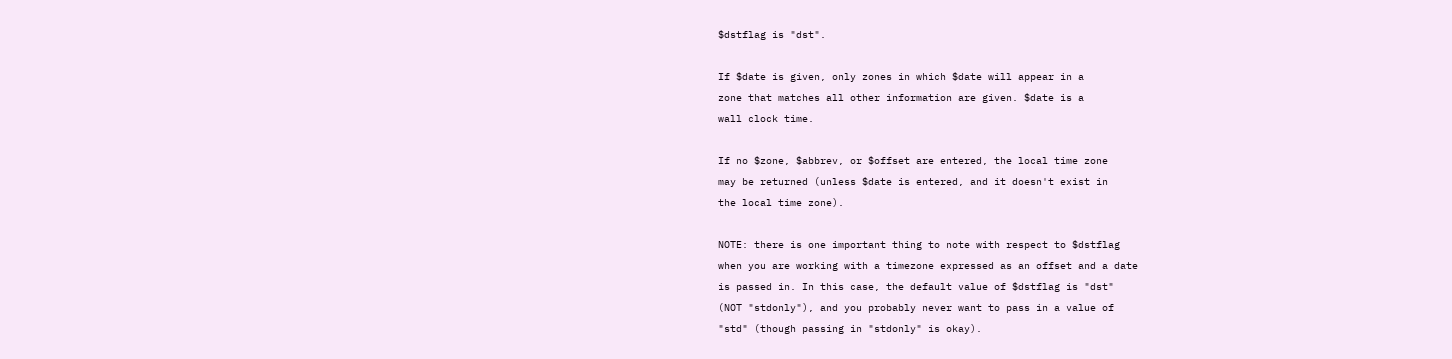$dstflag is "dst".

If $date is given, only zones in which $date will appear in a
zone that matches all other information are given. $date is a
wall clock time.

If no $zone, $abbrev, or $offset are entered, the local time zone
may be returned (unless $date is entered, and it doesn't exist in
the local time zone).

NOTE: there is one important thing to note with respect to $dstflag
when you are working with a timezone expressed as an offset and a date
is passed in. In this case, the default value of $dstflag is "dst"
(NOT "stdonly"), and you probably never want to pass in a value of
"std" (though passing in "stdonly" is okay).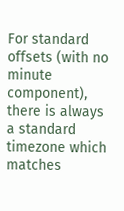For standard offsets (with no minute component), there is always
a standard timezone which matches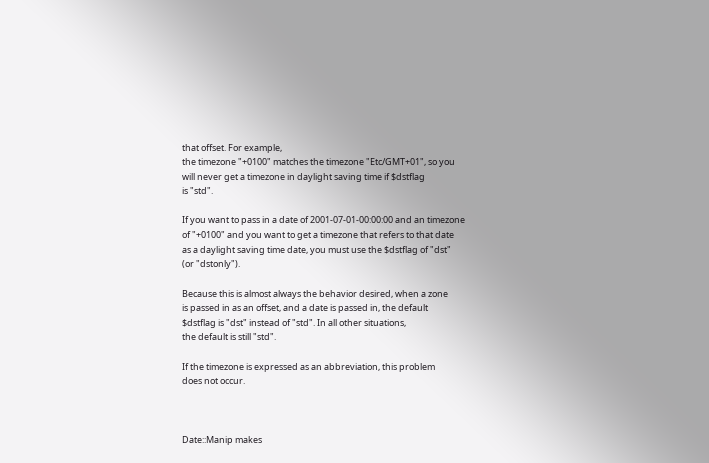that offset. For example,
the timezone "+0100" matches the timezone "Etc/GMT+01", so you
will never get a timezone in daylight saving time if $dstflag
is "std".

If you want to pass in a date of 2001-07-01-00:00:00 and an timezone
of "+0100" and you want to get a timezone that refers to that date
as a daylight saving time date, you must use the $dstflag of "dst"
(or "dstonly").

Because this is almost always the behavior desired, when a zone
is passed in as an offset, and a date is passed in, the default
$dstflag is "dst" instead of "std". In all other situations,
the default is still "std".

If the timezone is expressed as an abbreviation, this problem
does not occur.



Date::Manip makes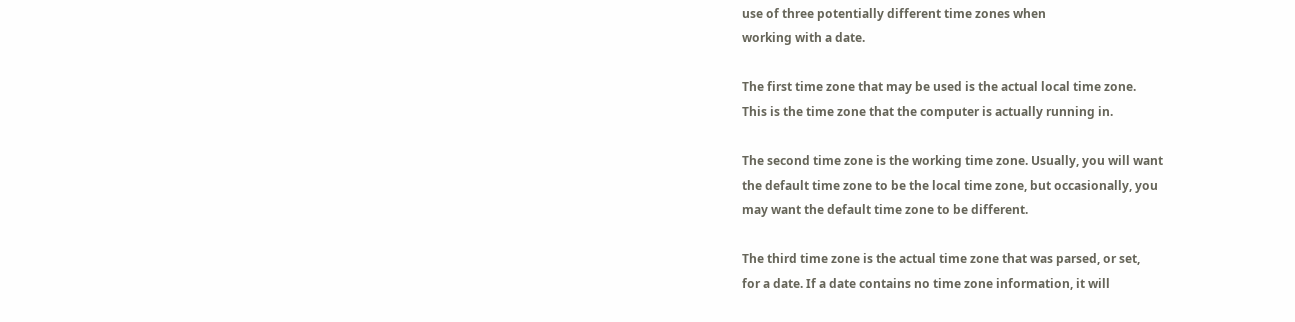use of three potentially different time zones when
working with a date.

The first time zone that may be used is the actual local time zone.
This is the time zone that the computer is actually running in.

The second time zone is the working time zone. Usually, you will want
the default time zone to be the local time zone, but occasionally, you
may want the default time zone to be different.

The third time zone is the actual time zone that was parsed, or set,
for a date. If a date contains no time zone information, it will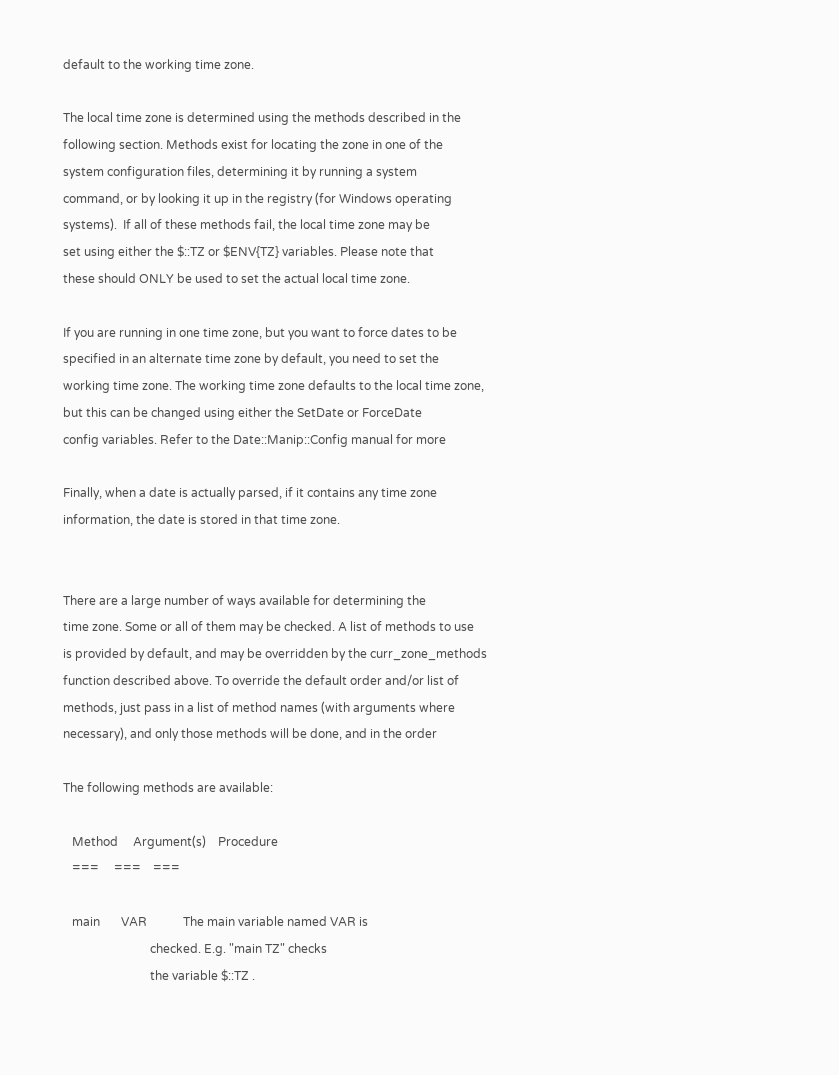default to the working time zone.

The local time zone is determined using the methods described in the
following section. Methods exist for locating the zone in one of the
system configuration files, determining it by running a system
command, or by looking it up in the registry (for Windows operating
systems).  If all of these methods fail, the local time zone may be
set using either the $::TZ or $ENV{TZ} variables. Please note that
these should ONLY be used to set the actual local time zone.

If you are running in one time zone, but you want to force dates to be
specified in an alternate time zone by default, you need to set the
working time zone. The working time zone defaults to the local time zone,
but this can be changed using either the SetDate or ForceDate
config variables. Refer to the Date::Manip::Config manual for more

Finally, when a date is actually parsed, if it contains any time zone
information, the date is stored in that time zone.


There are a large number of ways available for determining the
time zone. Some or all of them may be checked. A list of methods to use
is provided by default, and may be overridden by the curr_zone_methods
function described above. To override the default order and/or list of
methods, just pass in a list of method names (with arguments where
necessary), and only those methods will be done, and in the order

The following methods are available:

   Method     Argument(s)    Procedure
   ===     ===    ===

   main       VAR            The main variable named VAR is
                             checked. E.g. "main TZ" checks
                             the variable $::TZ .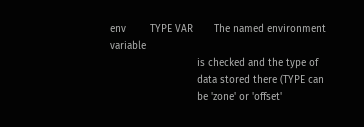env        TYPE VAR       The named environment variable
                             is checked and the type of
                             data stored there (TYPE can
                             be 'zone' or 'offset'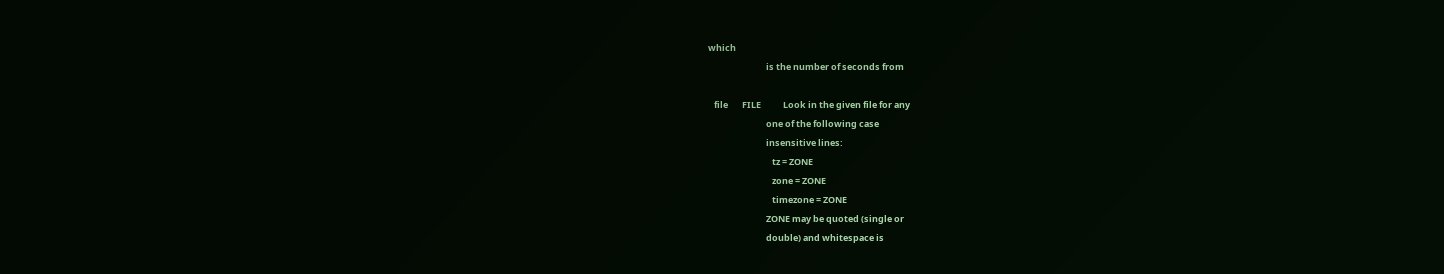which
                             is the number of seconds from

   file       FILE           Look in the given file for any
                             one of the following case
                             insensitive lines:
                                tz = ZONE
                                zone = ZONE
                                timezone = ZONE
                             ZONE may be quoted (single or
                             double) and whitespace is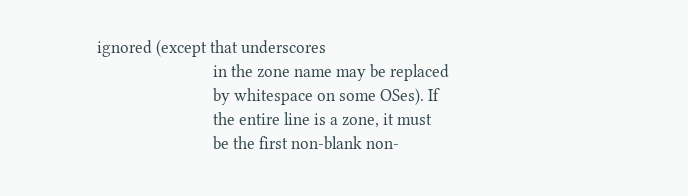ignored (except that underscores
                             in the zone name may be replaced
                             by whitespace on some OSes). If
                             the entire line is a zone, it must
                             be the first non-blank non-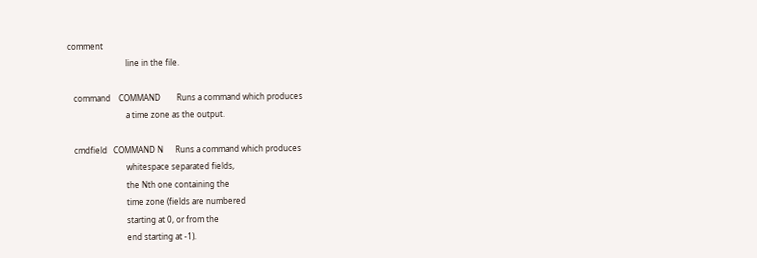comment
                             line in the file.

   command    COMMAND        Runs a command which produces
                             a time zone as the output.

   cmdfield   COMMAND N      Runs a command which produces
                             whitespace separated fields,
                             the Nth one containing the
                             time zone (fields are numbered
                             starting at 0, or from the
                             end starting at -1).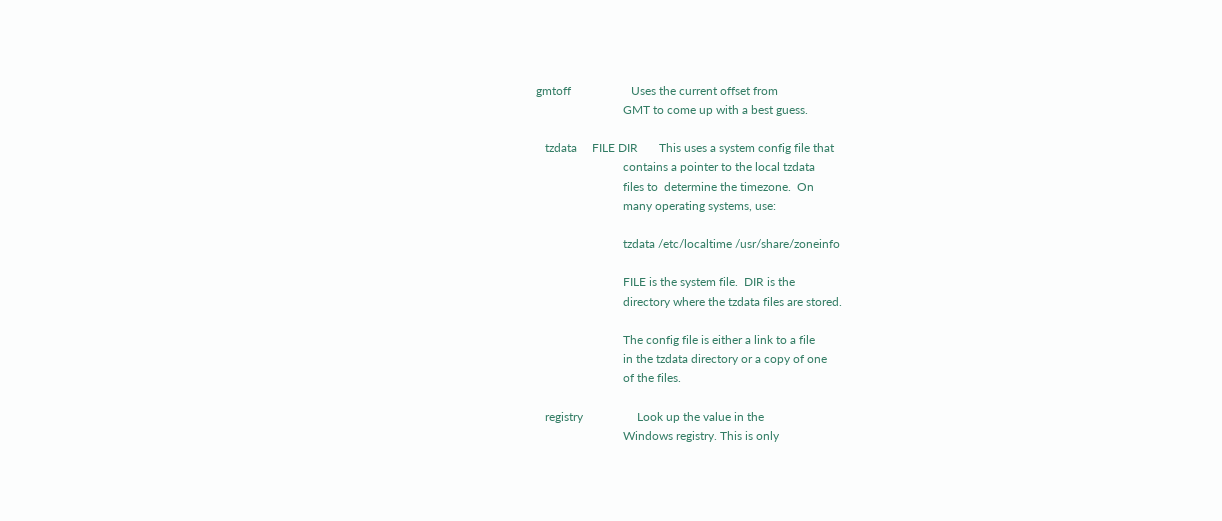gmtoff                    Uses the current offset from
                             GMT to come up with a best guess.

   tzdata     FILE DIR       This uses a system config file that
                             contains a pointer to the local tzdata
                             files to  determine the timezone.  On
                             many operating systems, use:

                             tzdata /etc/localtime /usr/share/zoneinfo

                             FILE is the system file.  DIR is the
                             directory where the tzdata files are stored.

                             The config file is either a link to a file
                             in the tzdata directory or a copy of one
                             of the files.

   registry                  Look up the value in the
                             Windows registry. This is only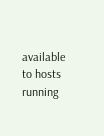available to hosts running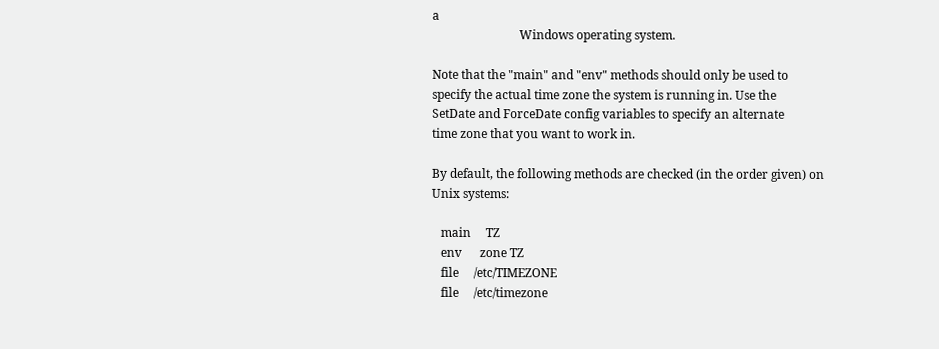a
                             Windows operating system.

Note that the "main" and "env" methods should only be used to
specify the actual time zone the system is running in. Use the
SetDate and ForceDate config variables to specify an alternate
time zone that you want to work in.

By default, the following methods are checked (in the order given) on
Unix systems:

   main     TZ
   env      zone TZ
   file     /etc/TIMEZONE
   file     /etc/timezone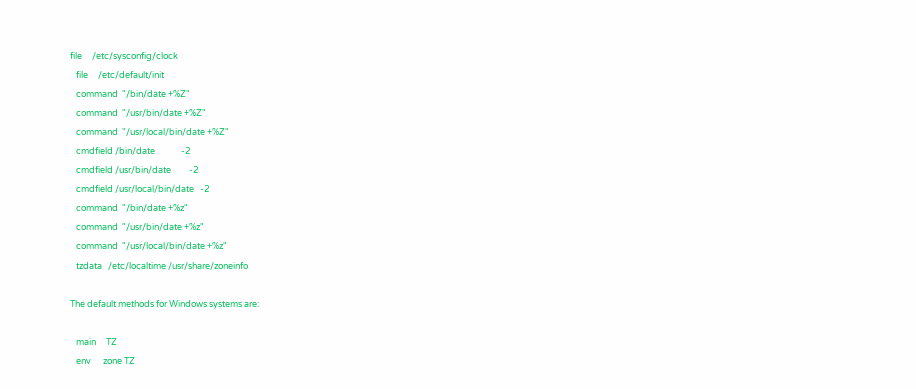file     /etc/sysconfig/clock
   file     /etc/default/init
   command  "/bin/date +%Z"
   command  "/usr/bin/date +%Z"
   command  "/usr/local/bin/date +%Z"
   cmdfield /bin/date             -2
   cmdfield /usr/bin/date         -2
   cmdfield /usr/local/bin/date   -2
   command  "/bin/date +%z"
   command  "/usr/bin/date +%z"
   command  "/usr/local/bin/date +%z"
   tzdata   /etc/localtime /usr/share/zoneinfo

The default methods for Windows systems are:

   main     TZ
   env      zone TZ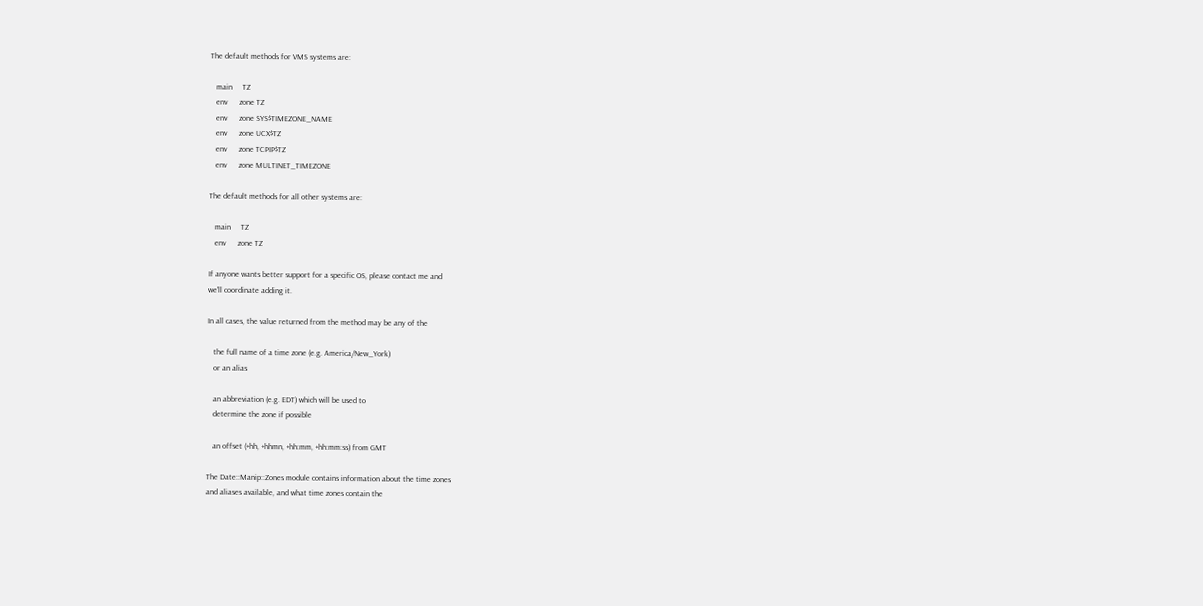The default methods for VMS systems are:

   main     TZ
   env      zone TZ
   env      zone SYS$TIMEZONE_NAME
   env      zone UCX$TZ
   env      zone TCPIP$TZ
   env      zone MULTINET_TIMEZONE

The default methods for all other systems are:

   main     TZ
   env      zone TZ

If anyone wants better support for a specific OS, please contact me and
we'll coordinate adding it.

In all cases, the value returned from the method may be any of the

   the full name of a time zone (e.g. America/New_York)
   or an alias

   an abbreviation (e.g. EDT) which will be used to
   determine the zone if possible

   an offset (+hh, +hhmn, +hh:mm, +hh:mm:ss) from GMT

The Date::Manip::Zones module contains information about the time zones
and aliases available, and what time zones contain the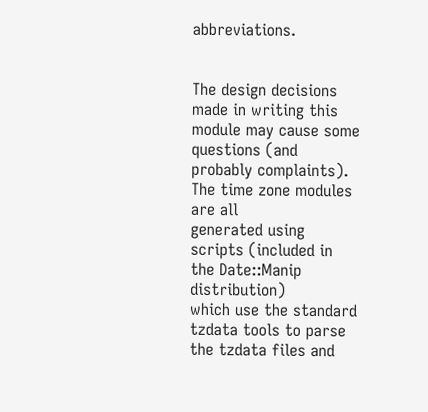abbreviations.


The design decisions made in writing this module may cause some
questions (and probably complaints).  The time zone modules are all
generated using scripts (included in the Date::Manip distribution)
which use the standard tzdata tools to parse the tzdata files and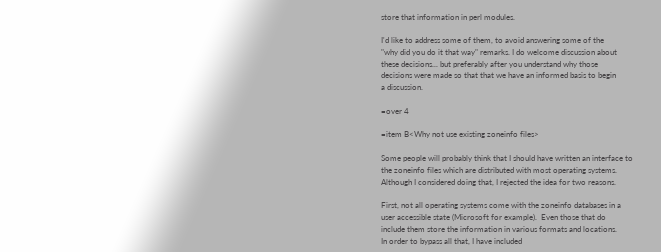store that information in perl modules.

I'd like to address some of them, to avoid answering some of the
"why did you do it that way" remarks. I do welcome discussion about
these decisions... but preferably after you understand why those
decisions were made so that that we have an informed basis to begin
a discussion.

=over 4

=item B<Why not use existing zoneinfo files>

Some people will probably think that I should have written an interface to
the zoneinfo files which are distributed with most operating systems.
Although I considered doing that, I rejected the idea for two reasons.

First, not all operating systems come with the zoneinfo databases in a
user accessible state (Microsoft for example).  Even those that do
include them store the information in various formats and locations.
In order to bypass all that, I have included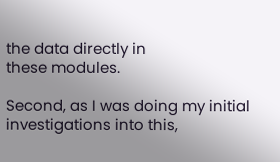the data directly in
these modules.

Second, as I was doing my initial investigations into this,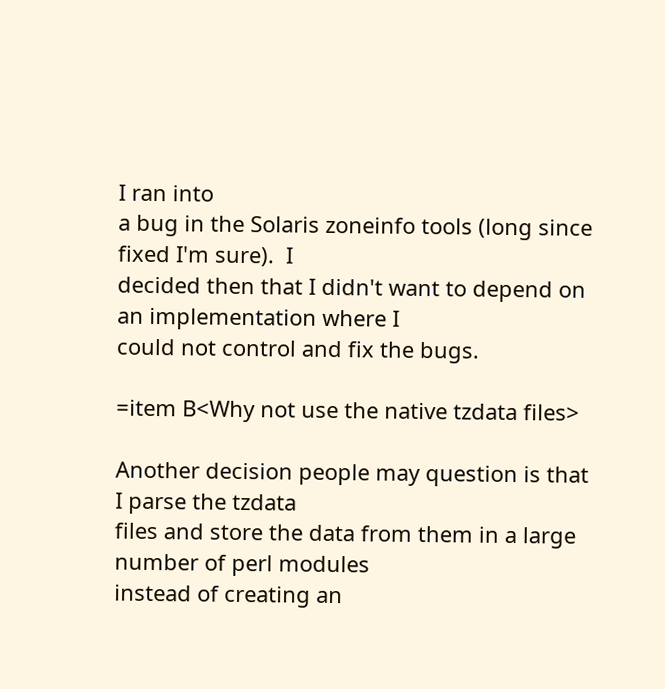I ran into
a bug in the Solaris zoneinfo tools (long since fixed I'm sure).  I
decided then that I didn't want to depend on an implementation where I
could not control and fix the bugs.

=item B<Why not use the native tzdata files>

Another decision people may question is that I parse the tzdata
files and store the data from them in a large number of perl modules
instead of creating an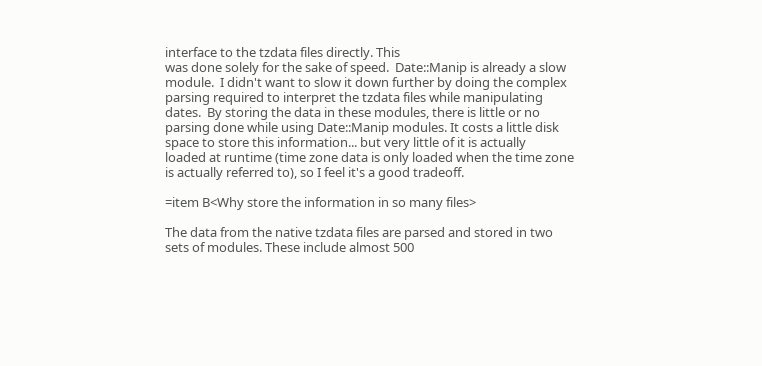interface to the tzdata files directly. This
was done solely for the sake of speed.  Date::Manip is already a slow
module.  I didn't want to slow it down further by doing the complex
parsing required to interpret the tzdata files while manipulating
dates.  By storing the data in these modules, there is little or no
parsing done while using Date::Manip modules. It costs a little disk
space to store this information... but very little of it is actually
loaded at runtime (time zone data is only loaded when the time zone
is actually referred to), so I feel it's a good tradeoff.

=item B<Why store the information in so many files>

The data from the native tzdata files are parsed and stored in two
sets of modules. These include almost 500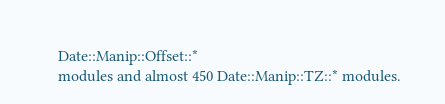Date::Manip::Offset::*
modules and almost 450 Date::Manip::TZ::* modules.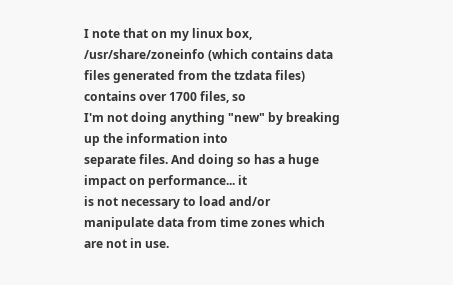I note that on my linux box, /usr/share/zoneinfo (which contains data
files generated from the tzdata files) contains over 1700 files, so
I'm not doing anything "new" by breaking up the information into
separate files. And doing so has a huge impact on performance... it
is not necessary to load and/or manipulate data from time zones which
are not in use.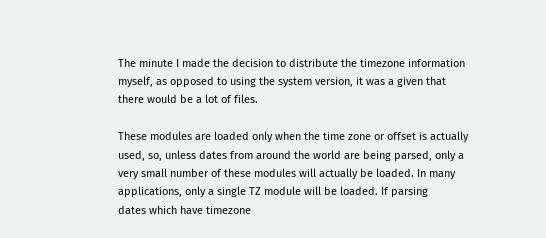The minute I made the decision to distribute the timezone information
myself, as opposed to using the system version, it was a given that
there would be a lot of files.

These modules are loaded only when the time zone or offset is actually
used, so, unless dates from around the world are being parsed, only a
very small number of these modules will actually be loaded. In many
applications, only a single TZ module will be loaded. If parsing
dates which have timezone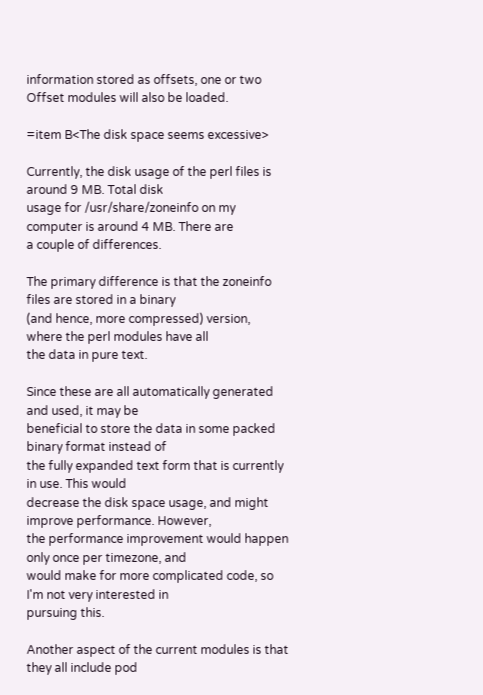information stored as offsets, one or two
Offset modules will also be loaded.

=item B<The disk space seems excessive>

Currently, the disk usage of the perl files is around 9 MB. Total disk
usage for /usr/share/zoneinfo on my computer is around 4 MB. There are
a couple of differences.

The primary difference is that the zoneinfo files are stored in a binary
(and hence, more compressed) version, where the perl modules have all
the data in pure text.

Since these are all automatically generated and used, it may be
beneficial to store the data in some packed binary format instead of
the fully expanded text form that is currently in use. This would
decrease the disk space usage, and might improve performance. However,
the performance improvement would happen only once per timezone, and
would make for more complicated code, so I'm not very interested in
pursuing this.

Another aspect of the current modules is that they all include pod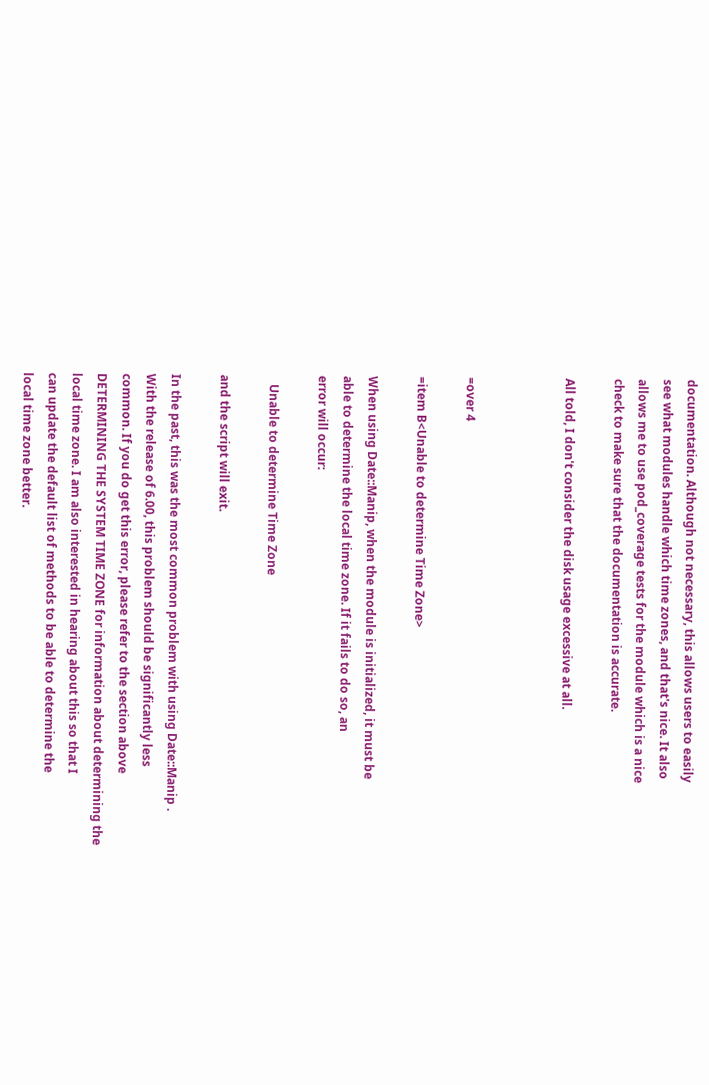documentation. Although not necessary, this allows users to easily
see what modules handle which time zones, and that's nice. It also
allows me to use pod_coverage tests for the module which is a nice
check to make sure that the documentation is accurate.

All told, I don't consider the disk usage excessive at all.



=over 4

=item B<Unable to determine Time Zone>

When using Date::Manip, when the module is initialized, it must be
able to determine the local time zone. If it fails to do so, an
error will occur:

   Unable to determine Time Zone

and the script will exit.

In the past, this was the most common problem with using Date::Manip .
With the release of 6.00, this problem should be significantly less
common. If you do get this error, please refer to the section above
DETERMINING THE SYSTEM TIME ZONE for information about determining the
local time zone. I am also interested in hearing about this so that I
can update the default list of methods to be able to determine the
local time zone better.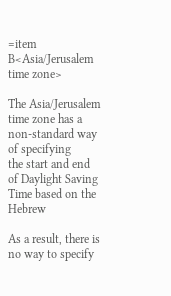=item B<Asia/Jerusalem time zone>

The Asia/Jerusalem time zone has a non-standard way of specifying
the start and end of Daylight Saving Time based on the Hebrew

As a result, there is no way to specify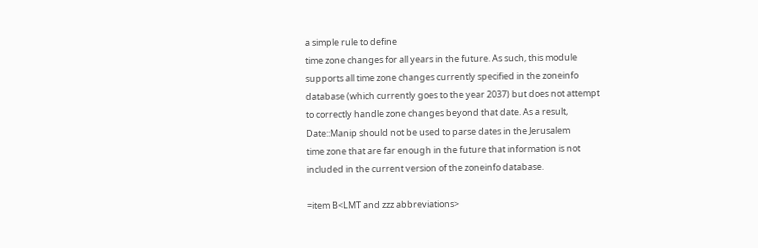a simple rule to define
time zone changes for all years in the future. As such, this module
supports all time zone changes currently specified in the zoneinfo
database (which currently goes to the year 2037) but does not attempt
to correctly handle zone changes beyond that date. As a result,
Date::Manip should not be used to parse dates in the Jerusalem
time zone that are far enough in the future that information is not
included in the current version of the zoneinfo database.

=item B<LMT and zzz abbreviations>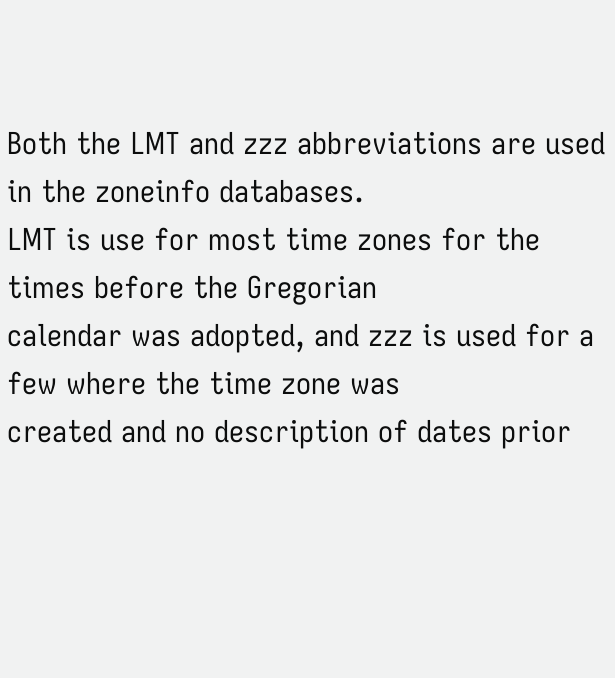Both the LMT and zzz abbreviations are used in the zoneinfo databases.
LMT is use for most time zones for the times before the Gregorian
calendar was adopted, and zzz is used for a few where the time zone was
created and no description of dates prior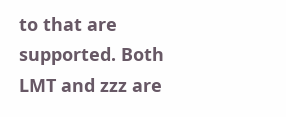to that are supported. Both
LMT and zzz are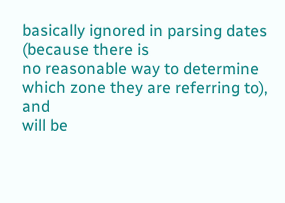basically ignored in parsing dates (because there is
no reasonable way to determine which zone they are referring to), and
will be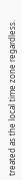treated as the local time zone regardless.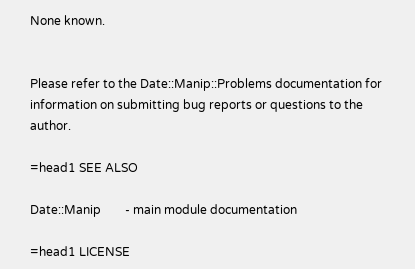None known.


Please refer to the Date::Manip::Problems documentation for
information on submitting bug reports or questions to the author.

=head1 SEE ALSO

Date::Manip        - main module documentation

=head1 LICENSE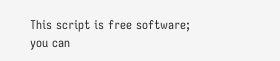This script is free software; you can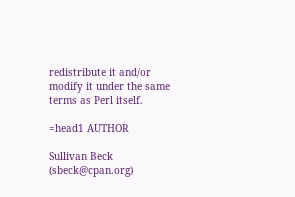redistribute it and/or
modify it under the same terms as Perl itself.

=head1 AUTHOR

Sullivan Beck (sbeck@cpan.org)